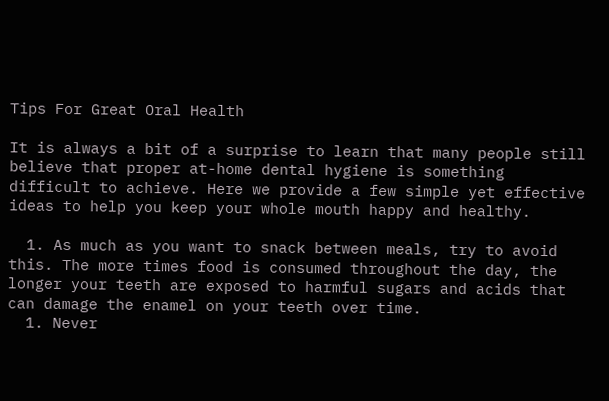Tips For Great Oral Health

It is always a bit of a surprise to learn that many people still believe that proper at-home dental hygiene is something difficult to achieve. Here we provide a few simple yet effective ideas to help you keep your whole mouth happy and healthy.

  1. As much as you want to snack between meals, try to avoid this. The more times food is consumed throughout the day, the longer your teeth are exposed to harmful sugars and acids that can damage the enamel on your teeth over time.
  1. Never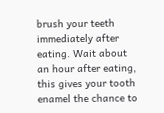brush your teeth immediately after eating. Wait about an hour after eating, this gives your tooth enamel the chance to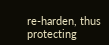re-harden, thus protecting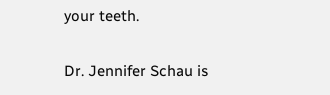your teeth.

Dr. Jennifer Schau is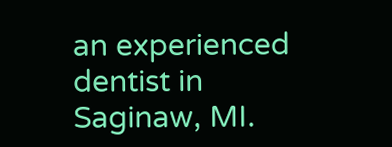an experienced dentist in Saginaw, MI.